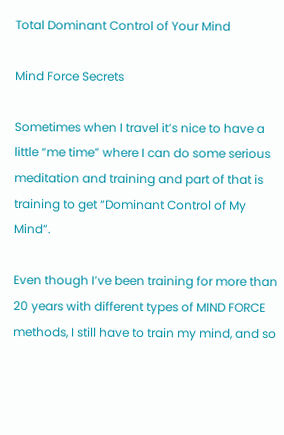Total Dominant Control of Your Mind

Mind Force Secrets

Sometimes when I travel it’s nice to have a little “me time” where I can do some serious meditation and training and part of that is training to get “Dominant Control of My Mind”.

Even though I’ve been training for more than 20 years with different types of MIND FORCE methods, I still have to train my mind, and so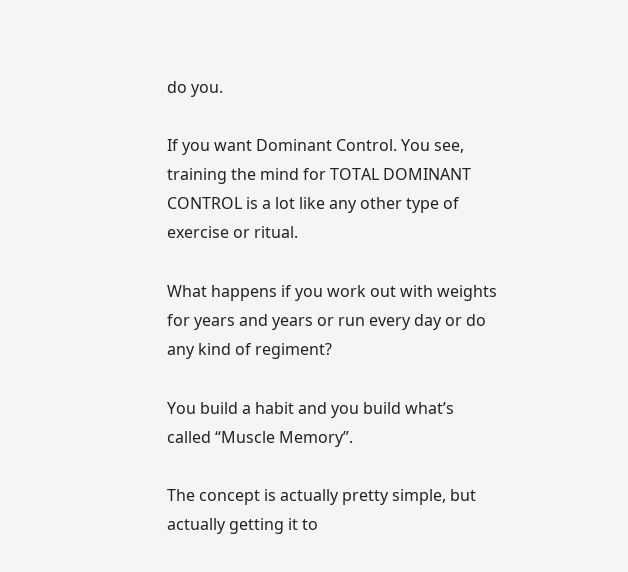do you.

If you want Dominant Control. You see, training the mind for TOTAL DOMINANT CONTROL is a lot like any other type of exercise or ritual.

What happens if you work out with weights for years and years or run every day or do any kind of regiment?

You build a habit and you build what’s called “Muscle Memory”.

The concept is actually pretty simple, but actually getting it to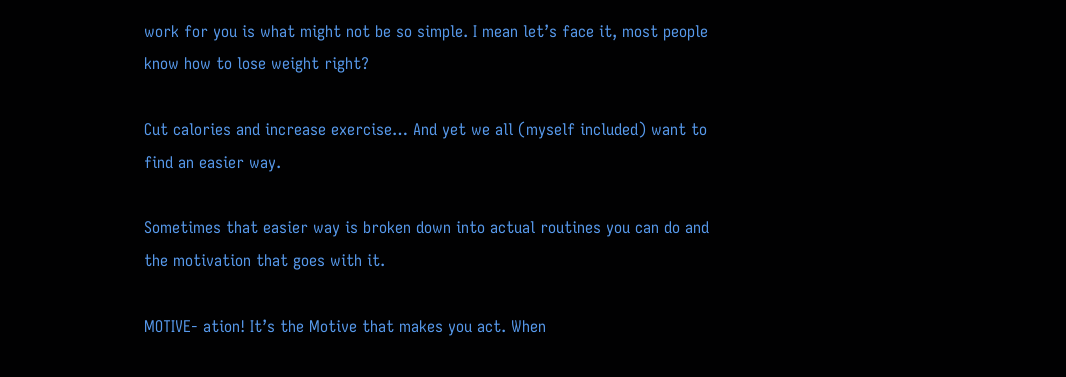work for you is what might not be so simple. I mean let’s face it, most people know how to lose weight right?

Cut calories and increase exercise… And yet we all (myself included) want to find an easier way.

Sometimes that easier way is broken down into actual routines you can do and the motivation that goes with it.

MOTIVE- ation! It’s the Motive that makes you act. When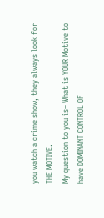you watch a crime show, they always look for THE MOTIVE.
My question to you is– What is YOUR Motive to have DOMINANT CONTROL OF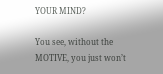YOUR MIND?

You see, without the MOTIVE, you just won’t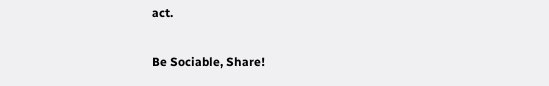act.

Be Sociable, Share!